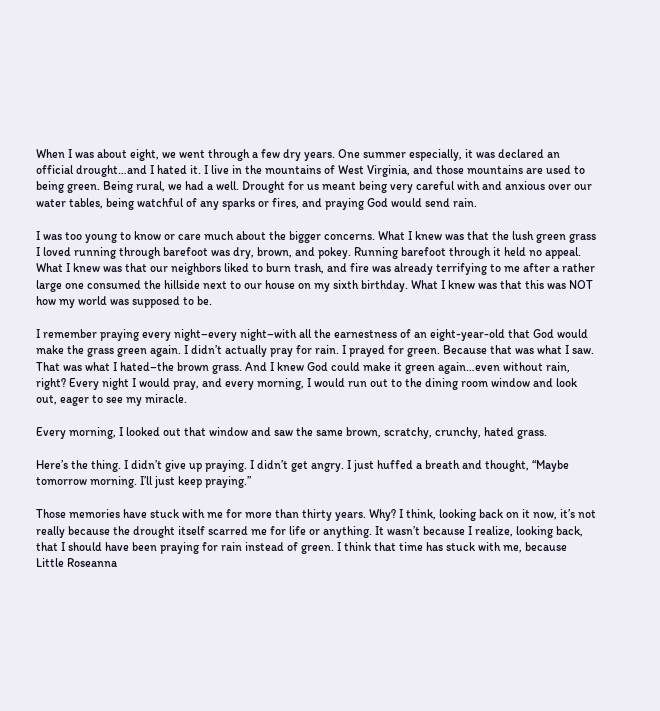When I was about eight, we went through a few dry years. One summer especially, it was declared an official drought…and I hated it. I live in the mountains of West Virginia, and those mountains are used to being green. Being rural, we had a well. Drought for us meant being very careful with and anxious over our water tables, being watchful of any sparks or fires, and praying God would send rain.

I was too young to know or care much about the bigger concerns. What I knew was that the lush green grass I loved running through barefoot was dry, brown, and pokey. Running barefoot through it held no appeal. What I knew was that our neighbors liked to burn trash, and fire was already terrifying to me after a rather large one consumed the hillside next to our house on my sixth birthday. What I knew was that this was NOT how my world was supposed to be.

I remember praying every night–every night–with all the earnestness of an eight-year-old that God would make the grass green again. I didn’t actually pray for rain. I prayed for green. Because that was what I saw. That was what I hated–the brown grass. And I knew God could make it green again…even without rain, right? Every night I would pray, and every morning, I would run out to the dining room window and look out, eager to see my miracle.

Every morning, I looked out that window and saw the same brown, scratchy, crunchy, hated grass.

Here’s the thing. I didn’t give up praying. I didn’t get angry. I just huffed a breath and thought, “Maybe tomorrow morning. I’ll just keep praying.”

Those memories have stuck with me for more than thirty years. Why? I think, looking back on it now, it’s not really because the drought itself scarred me for life or anything. It wasn’t because I realize, looking back, that I should have been praying for rain instead of green. I think that time has stuck with me, because Little Roseanna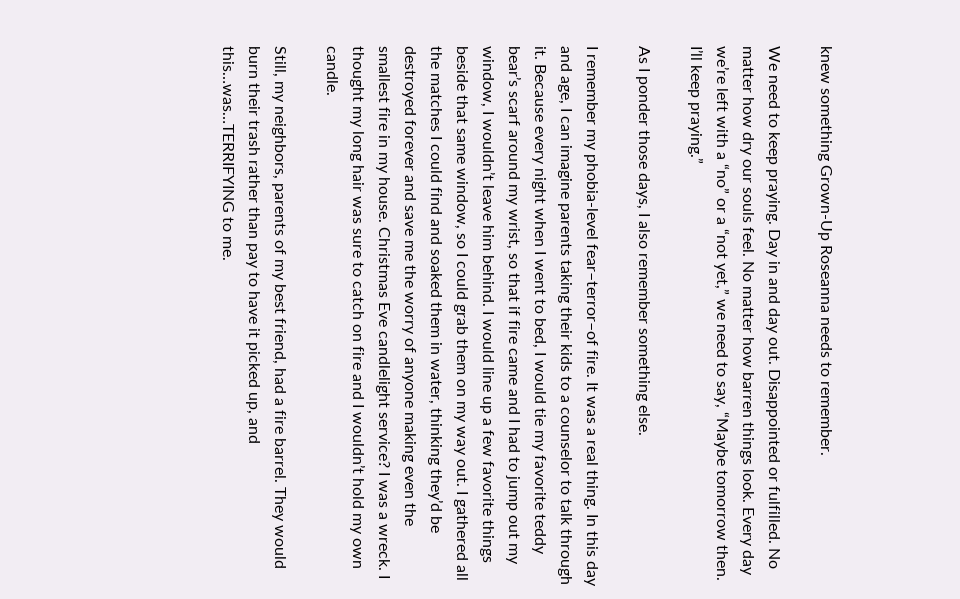knew something Grown-Up Roseanna needs to remember.

We need to keep praying. Day in and day out. Disappointed or fulfilled. No matter how dry our souls feel. No matter how barren things look. Every day we’re left with a “no” or a “not yet,” we need to say, “Maybe tomorrow then. I’ll keep praying.”

As I ponder those days, I also remember something else.

I remember my phobia-level fear–terror–of fire. It was a real thing. In this day and age, I can imagine parents taking their kids to a counselor to talk through it. Because every night when I went to bed, I would tie my favorite teddy bear’s scarf around my wrist, so that if fire came and I had to jump out my window, I wouldn’t leave him behind. I would line up a few favorite things beside that same window, so I could grab them on my way out. I gathered all the matches I could find and soaked them in water, thinking they’d be destroyed forever and save me the worry of anyone making even the smallest fire in my house. Christmas Eve candlelight service? I was a wreck. I thought my long hair was sure to catch on fire and I wouldn’t hold my own candle.

Still, my neighbors, parents of my best friend, had a fire barrel. They would burn their trash rather than pay to have it picked up, and this…was…TERRIFYING to me.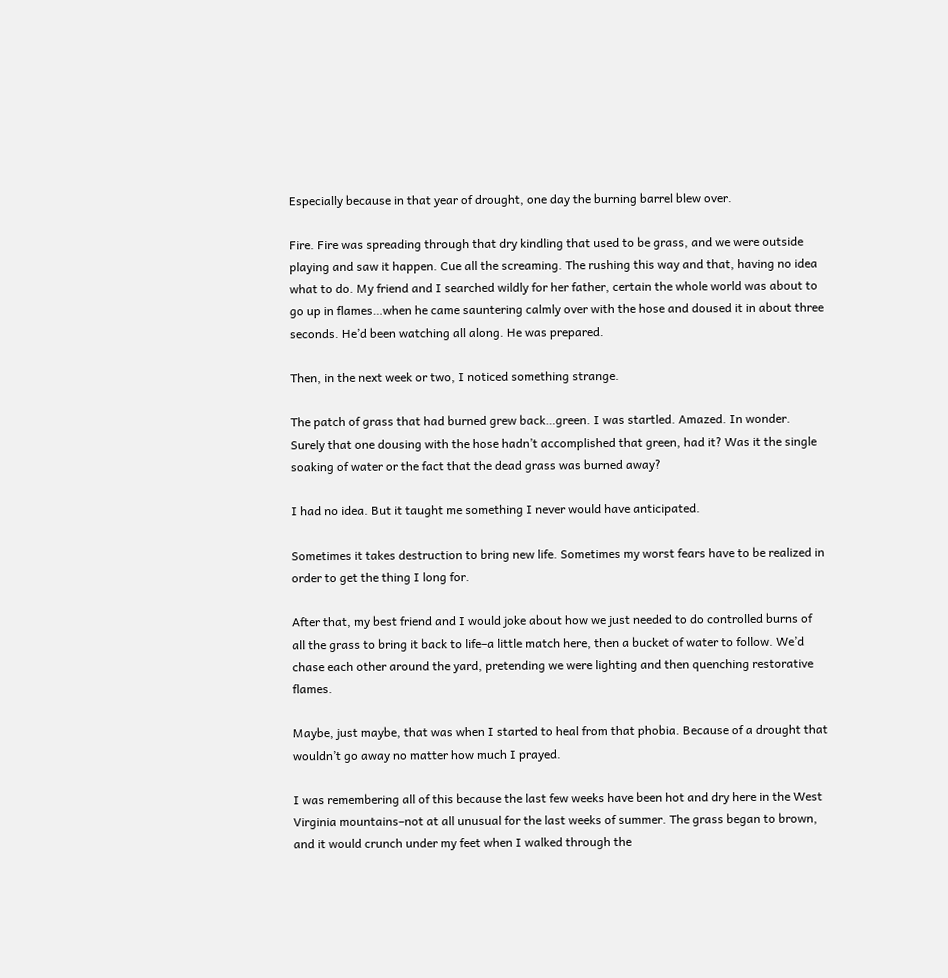Especially because in that year of drought, one day the burning barrel blew over.

Fire. Fire was spreading through that dry kindling that used to be grass, and we were outside playing and saw it happen. Cue all the screaming. The rushing this way and that, having no idea what to do. My friend and I searched wildly for her father, certain the whole world was about to go up in flames…when he came sauntering calmly over with the hose and doused it in about three seconds. He’d been watching all along. He was prepared.

Then, in the next week or two, I noticed something strange.

The patch of grass that had burned grew back…green. I was startled. Amazed. In wonder. Surely that one dousing with the hose hadn’t accomplished that green, had it? Was it the single soaking of water or the fact that the dead grass was burned away?

I had no idea. But it taught me something I never would have anticipated.

Sometimes it takes destruction to bring new life. Sometimes my worst fears have to be realized in order to get the thing I long for.

After that, my best friend and I would joke about how we just needed to do controlled burns of all the grass to bring it back to life–a little match here, then a bucket of water to follow. We’d chase each other around the yard, pretending we were lighting and then quenching restorative flames.

Maybe, just maybe, that was when I started to heal from that phobia. Because of a drought that wouldn’t go away no matter how much I prayed.

I was remembering all of this because the last few weeks have been hot and dry here in the West Virginia mountains–not at all unusual for the last weeks of summer. The grass began to brown, and it would crunch under my feet when I walked through the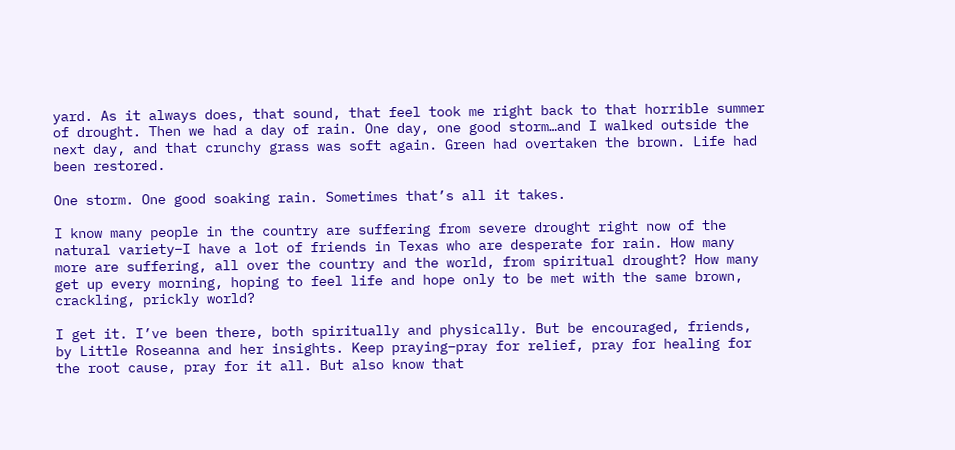yard. As it always does, that sound, that feel took me right back to that horrible summer of drought. Then we had a day of rain. One day, one good storm…and I walked outside the next day, and that crunchy grass was soft again. Green had overtaken the brown. Life had been restored.

One storm. One good soaking rain. Sometimes that’s all it takes.

I know many people in the country are suffering from severe drought right now of the natural variety–I have a lot of friends in Texas who are desperate for rain. How many more are suffering, all over the country and the world, from spiritual drought? How many get up every morning, hoping to feel life and hope only to be met with the same brown, crackling, prickly world?

I get it. I’ve been there, both spiritually and physically. But be encouraged, friends, by Little Roseanna and her insights. Keep praying–pray for relief, pray for healing for the root cause, pray for it all. But also know that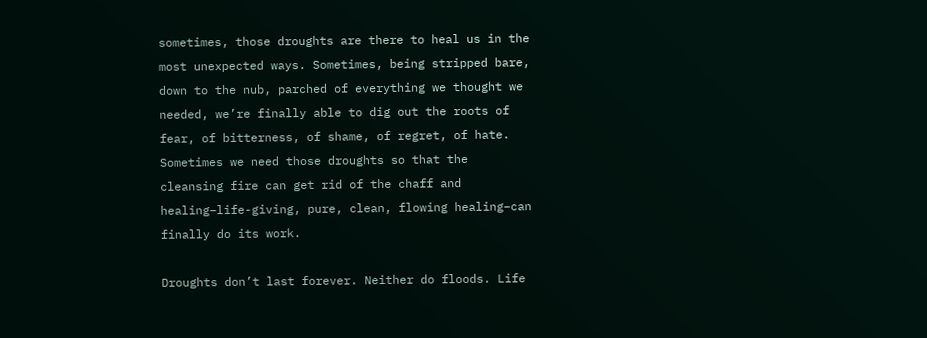sometimes, those droughts are there to heal us in the most unexpected ways. Sometimes, being stripped bare, down to the nub, parched of everything we thought we needed, we’re finally able to dig out the roots of fear, of bitterness, of shame, of regret, of hate. Sometimes we need those droughts so that the cleansing fire can get rid of the chaff and healing–life-giving, pure, clean, flowing healing–can finally do its work.

Droughts don’t last forever. Neither do floods. Life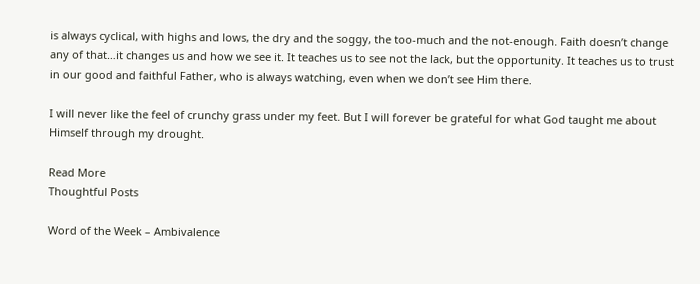is always cyclical, with highs and lows, the dry and the soggy, the too-much and the not-enough. Faith doesn’t change any of that…it changes us and how we see it. It teaches us to see not the lack, but the opportunity. It teaches us to trust in our good and faithful Father, who is always watching, even when we don’t see Him there.

I will never like the feel of crunchy grass under my feet. But I will forever be grateful for what God taught me about Himself through my drought.

Read More
Thoughtful Posts

Word of the Week – Ambivalence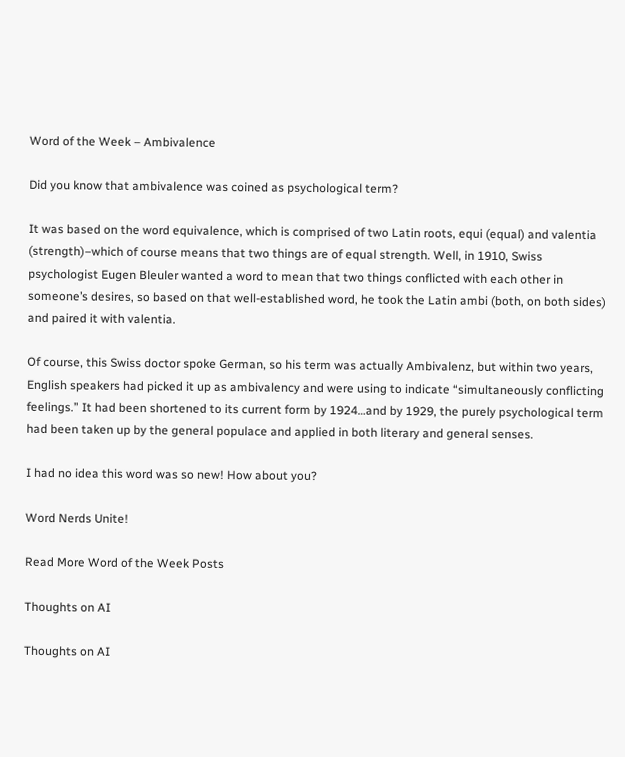Word of the Week – Ambivalence

Did you know that ambivalence was coined as psychological term?

It was based on the word equivalence, which is comprised of two Latin roots, equi (equal) and valentia (strength)–which of course means that two things are of equal strength. Well, in 1910, Swiss psychologist Eugen Bleuler wanted a word to mean that two things conflicted with each other in someone’s desires, so based on that well-established word, he took the Latin ambi (both, on both sides) and paired it with valentia.

Of course, this Swiss doctor spoke German, so his term was actually Ambivalenz, but within two years, English speakers had picked it up as ambivalency and were using to indicate “simultaneously conflicting feelings.” It had been shortened to its current form by 1924…and by 1929, the purely psychological term had been taken up by the general populace and applied in both literary and general senses.

I had no idea this word was so new! How about you?

Word Nerds Unite!

Read More Word of the Week Posts

Thoughts on AI

Thoughts on AI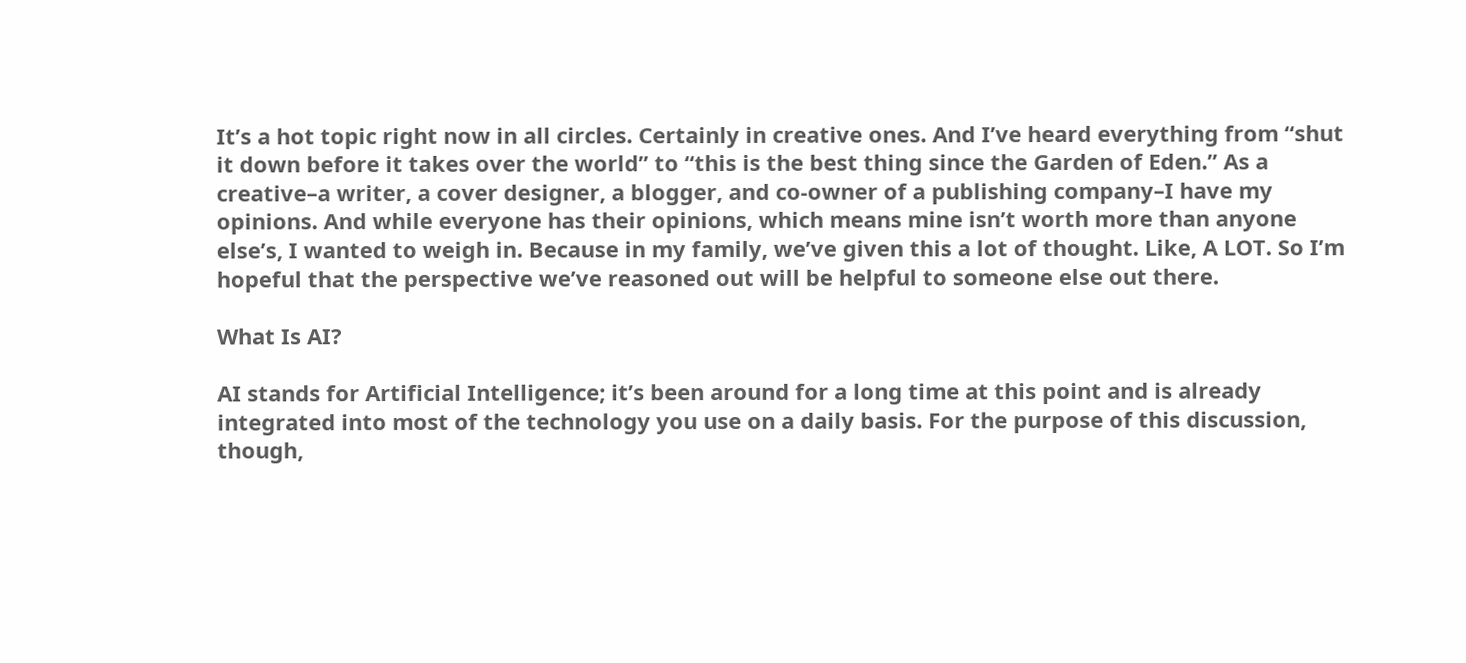It’s a hot topic right now in all circles. Certainly in creative ones. And I’ve heard everything from “shut it down before it takes over the world” to “this is the best thing since the Garden of Eden.” As a creative–a writer, a cover designer, a blogger, and co-owner of a publishing company–I have my opinions. And while everyone has their opinions, which means mine isn’t worth more than anyone else’s, I wanted to weigh in. Because in my family, we’ve given this a lot of thought. Like, A LOT. So I’m hopeful that the perspective we’ve reasoned out will be helpful to someone else out there.

What Is AI?

AI stands for Artificial Intelligence; it’s been around for a long time at this point and is already integrated into most of the technology you use on a daily basis. For the purpose of this discussion, though,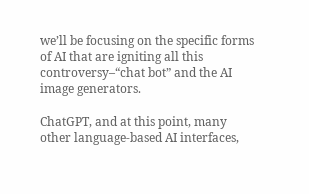we’ll be focusing on the specific forms of AI that are igniting all this controversy–“chat bot” and the AI image generators.

ChatGPT, and at this point, many other language-based AI interfaces,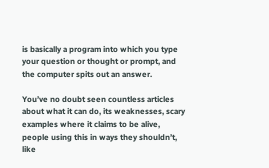is basically a program into which you type your question or thought or prompt, and the computer spits out an answer.

You’ve no doubt seen countless articles about what it can do, its weaknesses, scary examples where it claims to be alive, people using this in ways they shouldn’t, like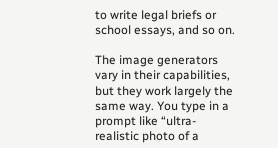to write legal briefs or school essays, and so on.

The image generators vary in their capabilities, but they work largely the same way. You type in a prompt like “ultra-realistic photo of a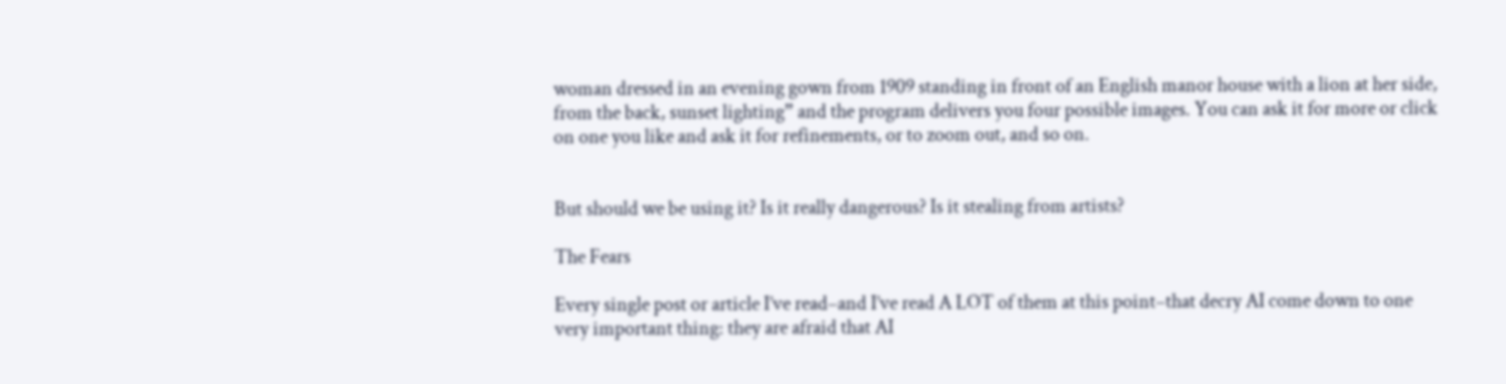woman dressed in an evening gown from 1909 standing in front of an English manor house with a lion at her side, from the back, sunset lighting” and the program delivers you four possible images. You can ask it for more or click on one you like and ask it for refinements, or to zoom out, and so on.


But should we be using it? Is it really dangerous? Is it stealing from artists?

The Fears

Every single post or article I’ve read–and I’ve read A LOT of them at this point–that decry AI come down to one very important thing: they are afraid that AI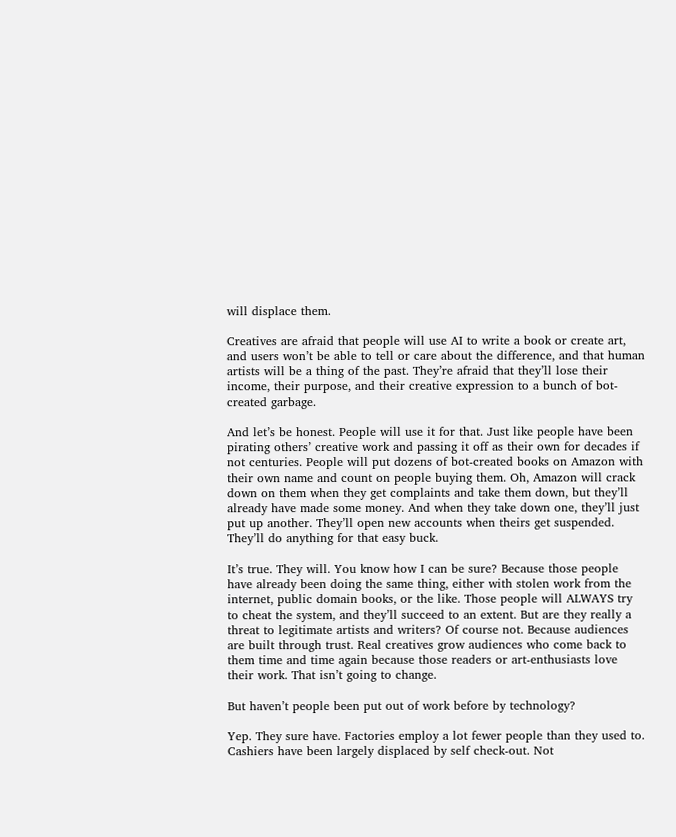will displace them.

Creatives are afraid that people will use AI to write a book or create art, and users won’t be able to tell or care about the difference, and that human artists will be a thing of the past. They’re afraid that they’ll lose their income, their purpose, and their creative expression to a bunch of bot-created garbage.

And let’s be honest. People will use it for that. Just like people have been pirating others’ creative work and passing it off as their own for decades if not centuries. People will put dozens of bot-created books on Amazon with their own name and count on people buying them. Oh, Amazon will crack down on them when they get complaints and take them down, but they’ll already have made some money. And when they take down one, they’ll just put up another. They’ll open new accounts when theirs get suspended. They’ll do anything for that easy buck.

It’s true. They will. You know how I can be sure? Because those people have already been doing the same thing, either with stolen work from the internet, public domain books, or the like. Those people will ALWAYS try to cheat the system, and they’ll succeed to an extent. But are they really a threat to legitimate artists and writers? Of course not. Because audiences are built through trust. Real creatives grow audiences who come back to them time and time again because those readers or art-enthusiasts love their work. That isn’t going to change.

But haven’t people been put out of work before by technology?

Yep. They sure have. Factories employ a lot fewer people than they used to. Cashiers have been largely displaced by self check-out. Not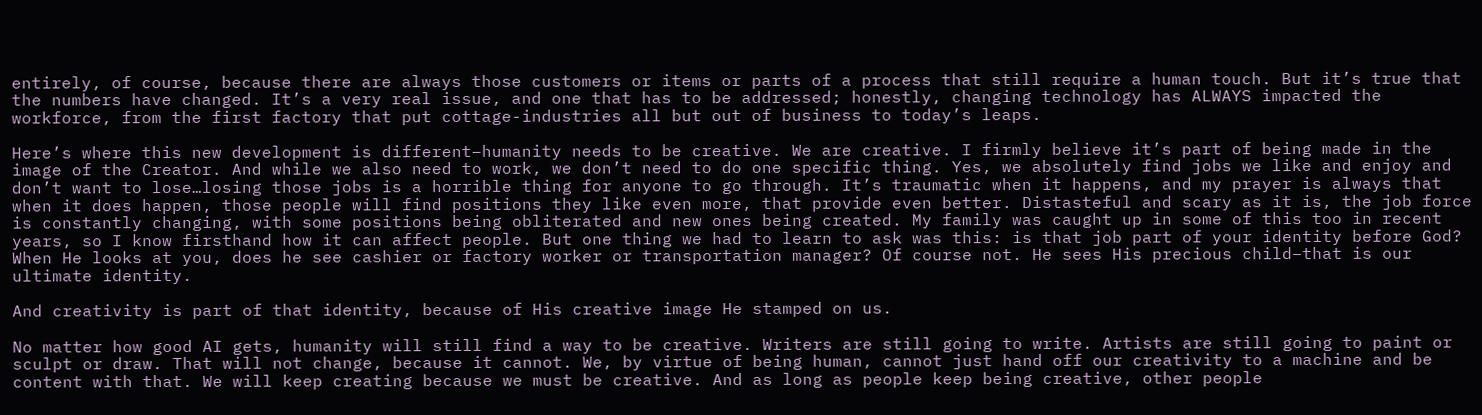entirely, of course, because there are always those customers or items or parts of a process that still require a human touch. But it’s true that the numbers have changed. It’s a very real issue, and one that has to be addressed; honestly, changing technology has ALWAYS impacted the workforce, from the first factory that put cottage-industries all but out of business to today’s leaps.

Here’s where this new development is different–humanity needs to be creative. We are creative. I firmly believe it’s part of being made in the image of the Creator. And while we also need to work, we don’t need to do one specific thing. Yes, we absolutely find jobs we like and enjoy and don’t want to lose…losing those jobs is a horrible thing for anyone to go through. It’s traumatic when it happens, and my prayer is always that when it does happen, those people will find positions they like even more, that provide even better. Distasteful and scary as it is, the job force is constantly changing, with some positions being obliterated and new ones being created. My family was caught up in some of this too in recent years, so I know firsthand how it can affect people. But one thing we had to learn to ask was this: is that job part of your identity before God? When He looks at you, does he see cashier or factory worker or transportation manager? Of course not. He sees His precious child–that is our ultimate identity.

And creativity is part of that identity, because of His creative image He stamped on us.

No matter how good AI gets, humanity will still find a way to be creative. Writers are still going to write. Artists are still going to paint or sculpt or draw. That will not change, because it cannot. We, by virtue of being human, cannot just hand off our creativity to a machine and be content with that. We will keep creating because we must be creative. And as long as people keep being creative, other people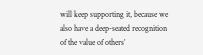will keep supporting it, because we also have a deep-seated recognition of the value of others’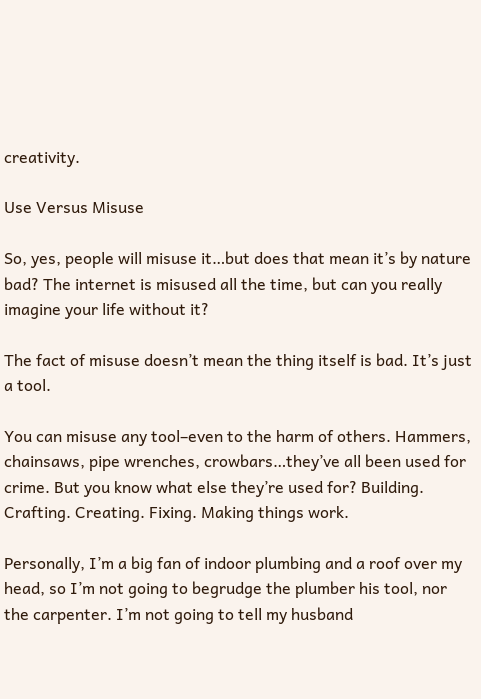creativity.

Use Versus Misuse

So, yes, people will misuse it…but does that mean it’s by nature bad? The internet is misused all the time, but can you really imagine your life without it?

The fact of misuse doesn’t mean the thing itself is bad. It’s just a tool.

You can misuse any tool–even to the harm of others. Hammers, chainsaws, pipe wrenches, crowbars…they’ve all been used for crime. But you know what else they’re used for? Building. Crafting. Creating. Fixing. Making things work.

Personally, I’m a big fan of indoor plumbing and a roof over my head, so I’m not going to begrudge the plumber his tool, nor the carpenter. I’m not going to tell my husband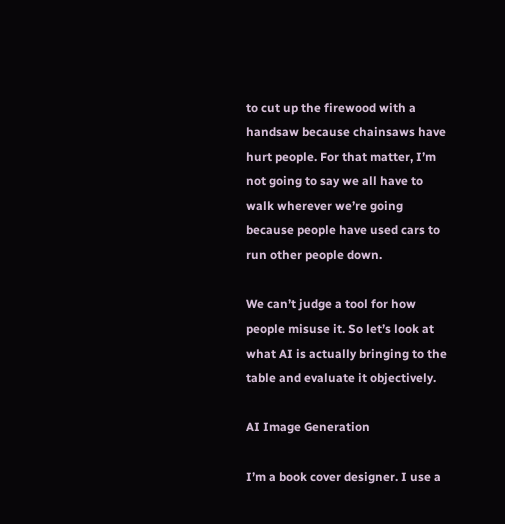to cut up the firewood with a handsaw because chainsaws have hurt people. For that matter, I’m not going to say we all have to walk wherever we’re going because people have used cars to run other people down.

We can’t judge a tool for how people misuse it. So let’s look at what AI is actually bringing to the table and evaluate it objectively.

AI Image Generation

I’m a book cover designer. I use a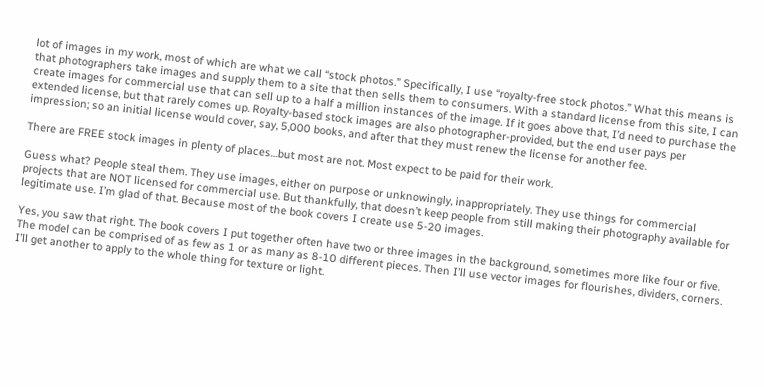lot of images in my work, most of which are what we call “stock photos.” Specifically, I use “royalty-free stock photos.” What this means is that photographers take images and supply them to a site that then sells them to consumers. With a standard license from this site, I can create images for commercial use that can sell up to a half a million instances of the image. If it goes above that, I’d need to purchase the extended license, but that rarely comes up. Royalty-based stock images are also photographer-provided, but the end user pays per impression; so an initial license would cover, say, 5,000 books, and after that they must renew the license for another fee.

There are FREE stock images in plenty of places…but most are not. Most expect to be paid for their work.

Guess what? People steal them. They use images, either on purpose or unknowingly, inappropriately. They use things for commercial projects that are NOT licensed for commercial use. But thankfully, that doesn’t keep people from still making their photography available for legitimate use. I’m glad of that. Because most of the book covers I create use 5-20 images.

Yes, you saw that right. The book covers I put together often have two or three images in the background, sometimes more like four or five. The model can be comprised of as few as 1 or as many as 8-10 different pieces. Then I’ll use vector images for flourishes, dividers, corners. I’ll get another to apply to the whole thing for texture or light.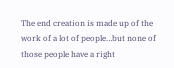The end creation is made up of the work of a lot of people…but none of those people have a right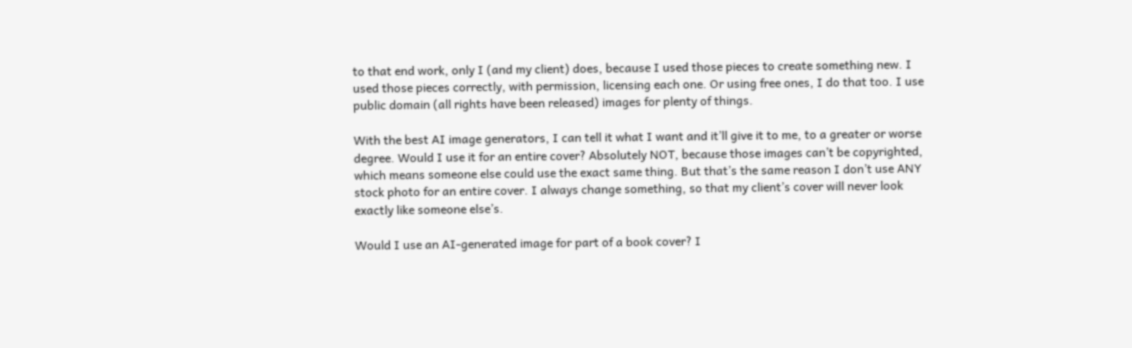to that end work, only I (and my client) does, because I used those pieces to create something new. I used those pieces correctly, with permission, licensing each one. Or using free ones, I do that too. I use public domain (all rights have been released) images for plenty of things.

With the best AI image generators, I can tell it what I want and it’ll give it to me, to a greater or worse degree. Would I use it for an entire cover? Absolutely NOT, because those images can’t be copyrighted, which means someone else could use the exact same thing. But that’s the same reason I don’t use ANY stock photo for an entire cover. I always change something, so that my client’s cover will never look exactly like someone else’s.

Would I use an AI-generated image for part of a book cover? I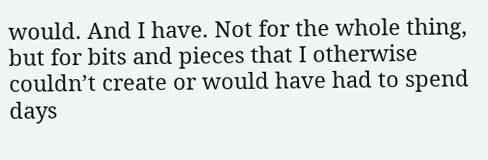would. And I have. Not for the whole thing, but for bits and pieces that I otherwise couldn’t create or would have had to spend days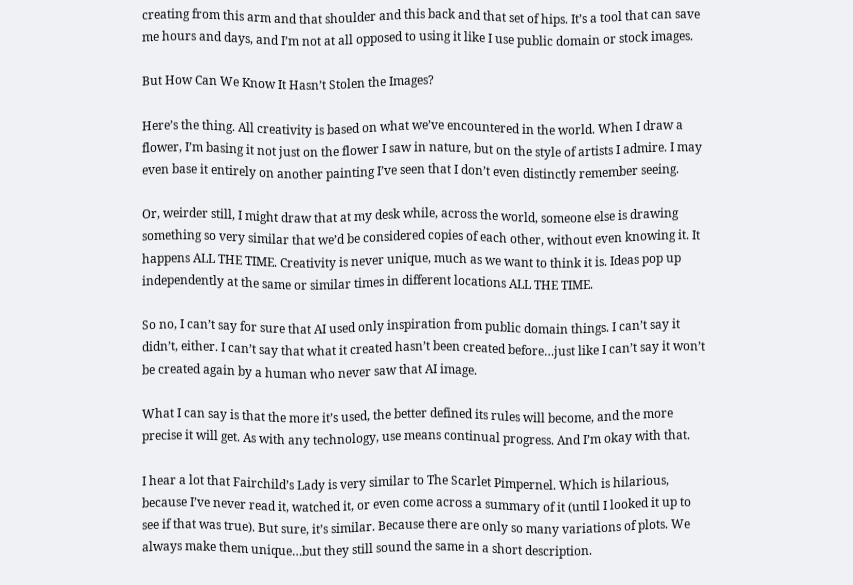creating from this arm and that shoulder and this back and that set of hips. It’s a tool that can save me hours and days, and I’m not at all opposed to using it like I use public domain or stock images.

But How Can We Know It Hasn’t Stolen the Images?

Here’s the thing. All creativity is based on what we’ve encountered in the world. When I draw a flower, I’m basing it not just on the flower I saw in nature, but on the style of artists I admire. I may even base it entirely on another painting I’ve seen that I don’t even distinctly remember seeing.

Or, weirder still, I might draw that at my desk while, across the world, someone else is drawing something so very similar that we’d be considered copies of each other, without even knowing it. It happens ALL THE TIME. Creativity is never unique, much as we want to think it is. Ideas pop up independently at the same or similar times in different locations ALL THE TIME.

So no, I can’t say for sure that AI used only inspiration from public domain things. I can’t say it didn’t, either. I can’t say that what it created hasn’t been created before…just like I can’t say it won’t be created again by a human who never saw that AI image.

What I can say is that the more it’s used, the better defined its rules will become, and the more precise it will get. As with any technology, use means continual progress. And I’m okay with that.

I hear a lot that Fairchild’s Lady is very similar to The Scarlet Pimpernel. Which is hilarious, because I’ve never read it, watched it, or even come across a summary of it (until I looked it up to see if that was true). But sure, it’s similar. Because there are only so many variations of plots. We always make them unique…but they still sound the same in a short description.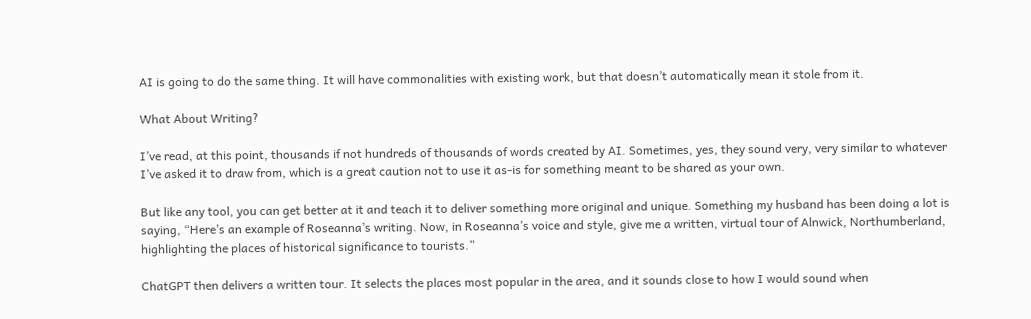AI is going to do the same thing. It will have commonalities with existing work, but that doesn’t automatically mean it stole from it.

What About Writing?

I’ve read, at this point, thousands if not hundreds of thousands of words created by AI. Sometimes, yes, they sound very, very similar to whatever I’ve asked it to draw from, which is a great caution not to use it as-is for something meant to be shared as your own.

But like any tool, you can get better at it and teach it to deliver something more original and unique. Something my husband has been doing a lot is saying, “Here’s an example of Roseanna’s writing. Now, in Roseanna’s voice and style, give me a written, virtual tour of Alnwick, Northumberland, highlighting the places of historical significance to tourists.”

ChatGPT then delivers a written tour. It selects the places most popular in the area, and it sounds close to how I would sound when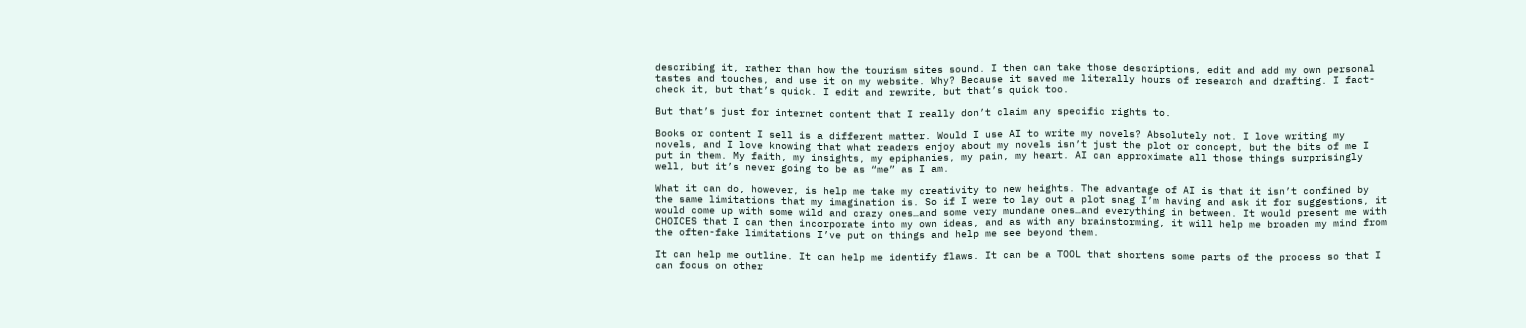describing it, rather than how the tourism sites sound. I then can take those descriptions, edit and add my own personal tastes and touches, and use it on my website. Why? Because it saved me literally hours of research and drafting. I fact-check it, but that’s quick. I edit and rewrite, but that’s quick too.

But that’s just for internet content that I really don’t claim any specific rights to.

Books or content I sell is a different matter. Would I use AI to write my novels? Absolutely not. I love writing my novels, and I love knowing that what readers enjoy about my novels isn’t just the plot or concept, but the bits of me I put in them. My faith, my insights, my epiphanies, my pain, my heart. AI can approximate all those things surprisingly well, but it’s never going to be as “me” as I am.

What it can do, however, is help me take my creativity to new heights. The advantage of AI is that it isn’t confined by the same limitations that my imagination is. So if I were to lay out a plot snag I’m having and ask it for suggestions, it would come up with some wild and crazy ones…and some very mundane ones…and everything in between. It would present me with CHOICES that I can then incorporate into my own ideas, and as with any brainstorming, it will help me broaden my mind from the often-fake limitations I’ve put on things and help me see beyond them.

It can help me outline. It can help me identify flaws. It can be a TOOL that shortens some parts of the process so that I can focus on other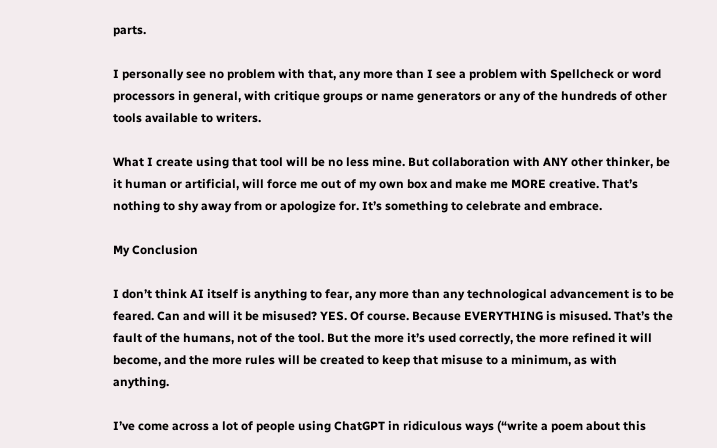parts.

I personally see no problem with that, any more than I see a problem with Spellcheck or word processors in general, with critique groups or name generators or any of the hundreds of other tools available to writers.

What I create using that tool will be no less mine. But collaboration with ANY other thinker, be it human or artificial, will force me out of my own box and make me MORE creative. That’s nothing to shy away from or apologize for. It’s something to celebrate and embrace.

My Conclusion

I don’t think AI itself is anything to fear, any more than any technological advancement is to be feared. Can and will it be misused? YES. Of course. Because EVERYTHING is misused. That’s the fault of the humans, not of the tool. But the more it’s used correctly, the more refined it will become, and the more rules will be created to keep that misuse to a minimum, as with anything.

I’ve come across a lot of people using ChatGPT in ridiculous ways (“write a poem about this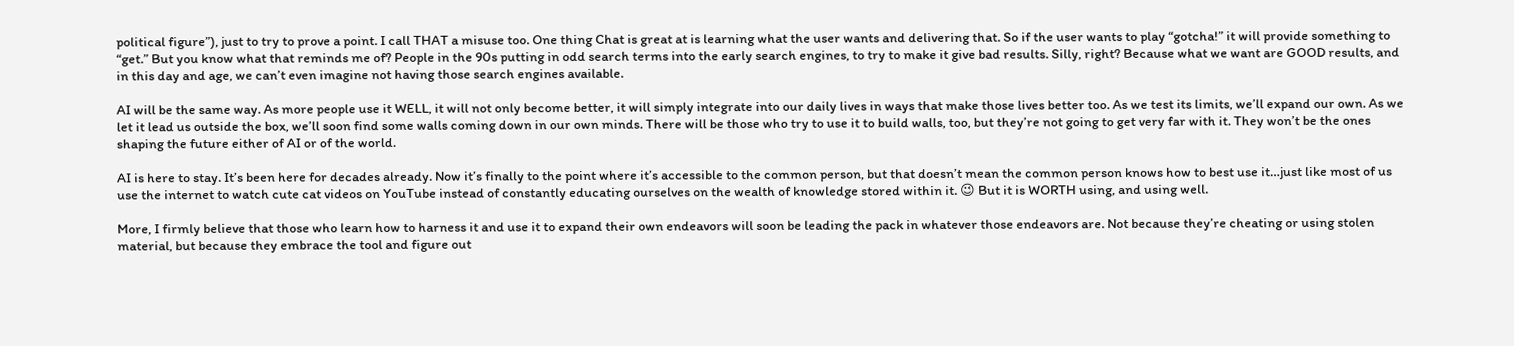political figure”), just to try to prove a point. I call THAT a misuse too. One thing Chat is great at is learning what the user wants and delivering that. So if the user wants to play “gotcha!” it will provide something to “get.” But you know what that reminds me of? People in the 90s putting in odd search terms into the early search engines, to try to make it give bad results. Silly, right? Because what we want are GOOD results, and in this day and age, we can’t even imagine not having those search engines available.

AI will be the same way. As more people use it WELL, it will not only become better, it will simply integrate into our daily lives in ways that make those lives better too. As we test its limits, we’ll expand our own. As we let it lead us outside the box, we’ll soon find some walls coming down in our own minds. There will be those who try to use it to build walls, too, but they’re not going to get very far with it. They won’t be the ones shaping the future either of AI or of the world.

AI is here to stay. It’s been here for decades already. Now it’s finally to the point where it’s accessible to the common person, but that doesn’t mean the common person knows how to best use it…just like most of us use the internet to watch cute cat videos on YouTube instead of constantly educating ourselves on the wealth of knowledge stored within it. 😉 But it is WORTH using, and using well.

More, I firmly believe that those who learn how to harness it and use it to expand their own endeavors will soon be leading the pack in whatever those endeavors are. Not because they’re cheating or using stolen material, but because they embrace the tool and figure out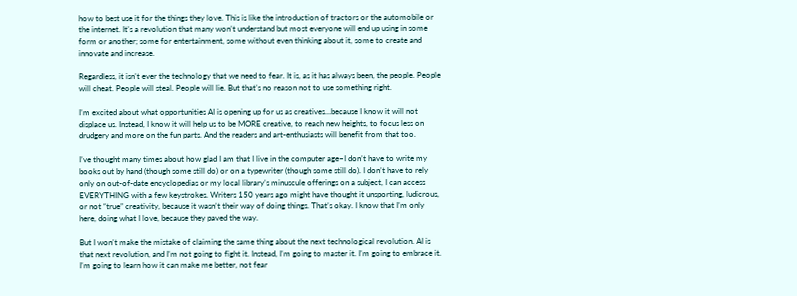how to best use it for the things they love. This is like the introduction of tractors or the automobile or the internet. It’s a revolution that many won’t understand but most everyone will end up using in some form or another; some for entertainment, some without even thinking about it, some to create and innovate and increase.

Regardless, it isn’t ever the technology that we need to fear. It is, as it has always been, the people. People will cheat. People will steal. People will lie. But that’s no reason not to use something right.

I’m excited about what opportunities AI is opening up for us as creatives…because I know it will not displace us. Instead, I know it will help us to be MORE creative, to reach new heights, to focus less on drudgery and more on the fun parts. And the readers and art-enthusiasts will benefit from that too.

I’ve thought many times about how glad I am that I live in the computer age–I don’t have to write my books out by hand (though some still do) or on a typewriter (though some still do). I don’t have to rely only on out-of-date encyclopedias or my local library’s minuscule offerings on a subject, I can access EVERYTHING with a few keystrokes. Writers 150 years ago might have thought it unsporting, ludicrous, or not “true” creativity, because it wasn’t their way of doing things. That’s okay. I know that I’m only here, doing what I love, because they paved the way.

But I won’t make the mistake of claiming the same thing about the next technological revolution. AI is that next revolution, and I’m not going to fight it. Instead, I’m going to master it. I’m going to embrace it. I’m going to learn how it can make me better, not fear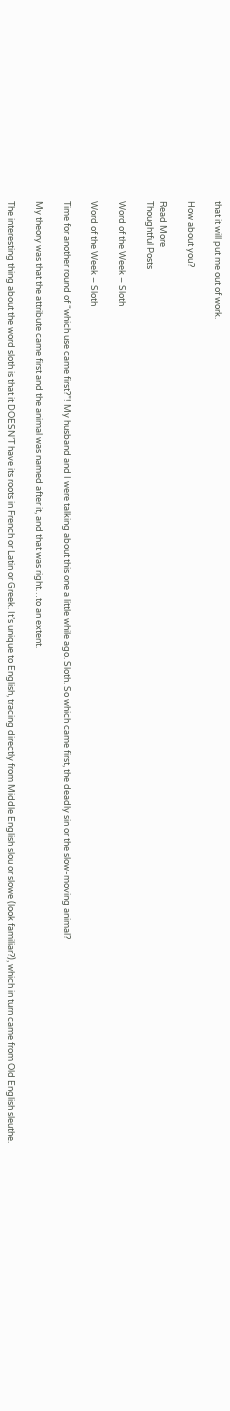that it will put me out of work.

How about you?

Read More
Thoughtful Posts

Word of the Week – Sloth

Word of the Week – Sloth

Time for another round of “which use came first?”! My husband and I were talking about this one a little while ago. Sloth. So which came first, the deadly sin or the slow-moving animal?

My theory was that the attribute came first and the animal was named after it, and that was right…to an extent.

The interesting thing about the word sloth is that it DOESN’T have its roots in French or Latin or Greek. It’s unique to English, tracing directly from Middle English slou or slowe (look familiar?), which in turn came from Old English sleuthe.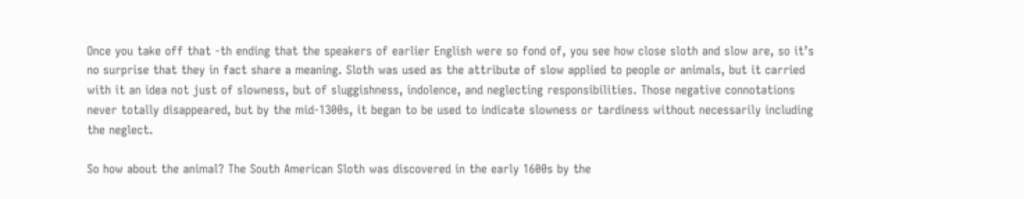Once you take off that -th ending that the speakers of earlier English were so fond of, you see how close sloth and slow are, so it’s no surprise that they in fact share a meaning. Sloth was used as the attribute of slow applied to people or animals, but it carried with it an idea not just of slowness, but of sluggishness, indolence, and neglecting responsibilities. Those negative connotations never totally disappeared, but by the mid-1300s, it began to be used to indicate slowness or tardiness without necessarily including the neglect.

So how about the animal? The South American Sloth was discovered in the early 1600s by the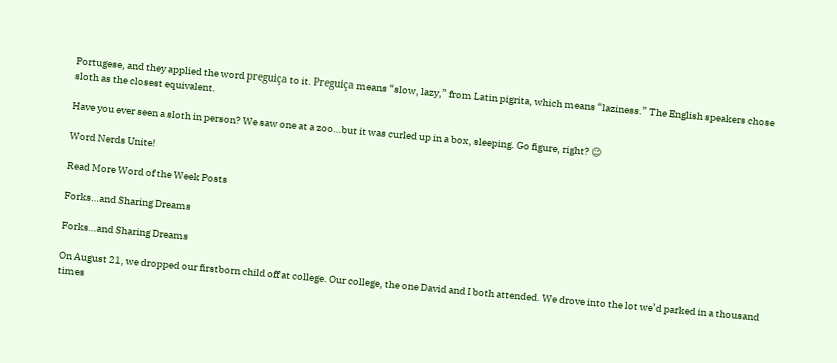Portugese, and they applied the word preguiça to it. Preguiça means “slow, lazy,” from Latin pigrita, which means “laziness.” The English speakers chose sloth as the closest equivalent.

Have you ever seen a sloth in person? We saw one at a zoo…but it was curled up in a box, sleeping. Go figure, right? 😉

Word Nerds Unite!

Read More Word of the Week Posts

Forks…and Sharing Dreams

Forks…and Sharing Dreams

On August 21, we dropped our firstborn child off at college. Our college, the one David and I both attended. We drove into the lot we’d parked in a thousand times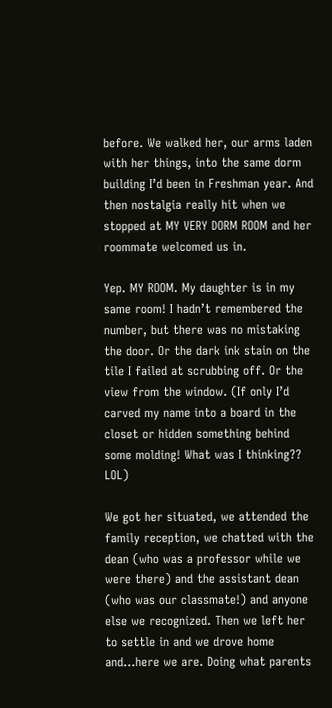before. We walked her, our arms laden with her things, into the same dorm building I’d been in Freshman year. And then nostalgia really hit when we stopped at MY VERY DORM ROOM and her roommate welcomed us in.

Yep. MY ROOM. My daughter is in my same room! I hadn’t remembered the number, but there was no mistaking the door. Or the dark ink stain on the tile I failed at scrubbing off. Or the view from the window. (If only I’d carved my name into a board in the closet or hidden something behind some molding! What was I thinking?? LOL)

We got her situated, we attended the family reception, we chatted with the dean (who was a professor while we were there) and the assistant dean (who was our classmate!) and anyone else we recognized. Then we left her to settle in and we drove home and…here we are. Doing what parents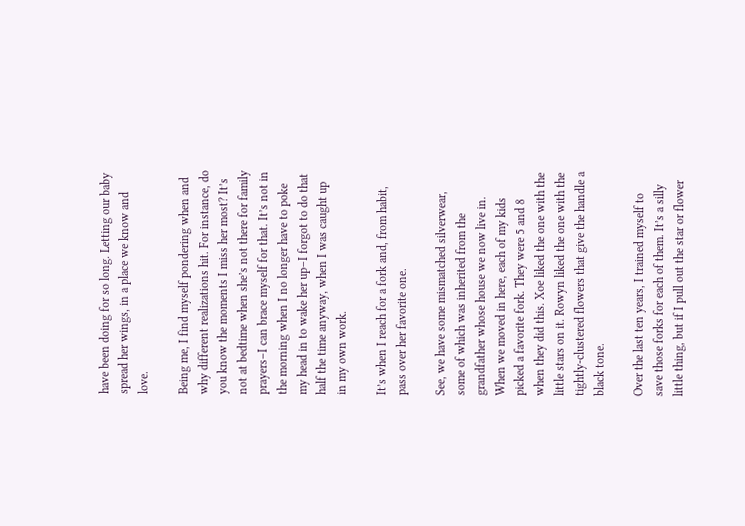have been doing for so long. Letting our baby spread her wings, in a place we know and love.

Being me, I find myself pondering when and why different realizations hit. For instance, do you know the moments I miss her most? It’s not at bedtime when she’s not there for family prayers–I can brace myself for that. It’s not in the morning when I no longer have to poke my head in to wake her up–I forgot to do that half the time anyway, when I was caught up in my own work.

It’s when I reach for a fork and, from habit, pass over her favorite one.

See, we have some mismatched silverwear, some of which was inherited from the grandfather whose house we now live in. When we moved in here, each of my kids picked a favorite fork. They were 5 and 8 when they did this. Xoe liked the one with the little stars on it. Rowyn liked the one with the tightly-clustered flowers that give the handle a black tone.

Over the last ten years, I trained myself to save those forks for each of them. It’s a silly little thing, but if I pull out the star or flower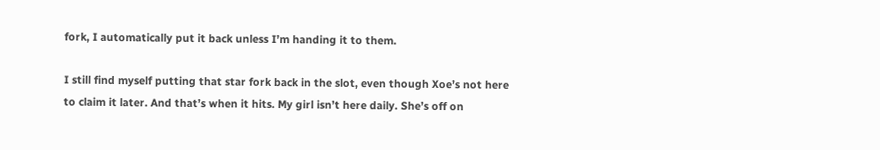fork, I automatically put it back unless I’m handing it to them.

I still find myself putting that star fork back in the slot, even though Xoe’s not here to claim it later. And that’s when it hits. My girl isn’t here daily. She’s off on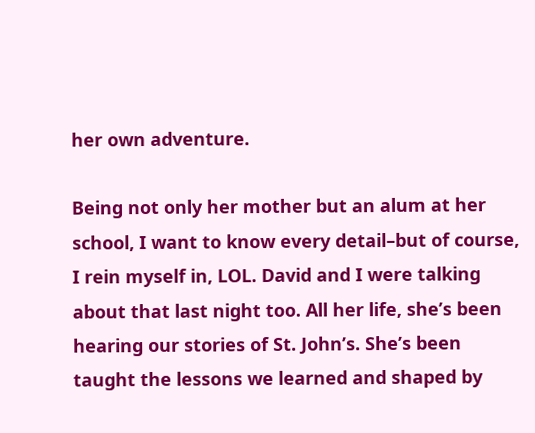her own adventure.

Being not only her mother but an alum at her school, I want to know every detail–but of course, I rein myself in, LOL. David and I were talking about that last night too. All her life, she’s been hearing our stories of St. John’s. She’s been taught the lessons we learned and shaped by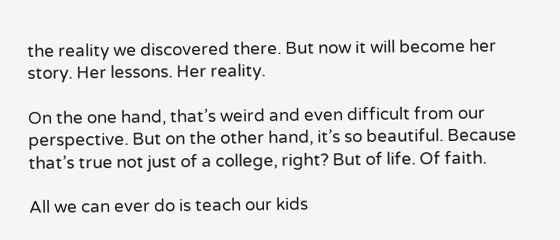the reality we discovered there. But now it will become her story. Her lessons. Her reality.

On the one hand, that’s weird and even difficult from our perspective. But on the other hand, it’s so beautiful. Because that’s true not just of a college, right? But of life. Of faith.

All we can ever do is teach our kids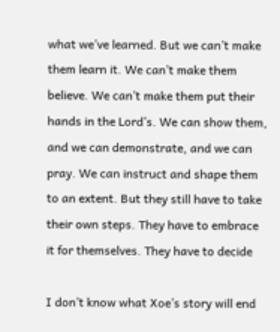what we’ve learned. But we can’t make them learn it. We can’t make them believe. We can’t make them put their hands in the Lord’s. We can show them, and we can demonstrate, and we can pray. We can instruct and shape them to an extent. But they still have to take their own steps. They have to embrace it for themselves. They have to decide

I don’t know what Xoe’s story will end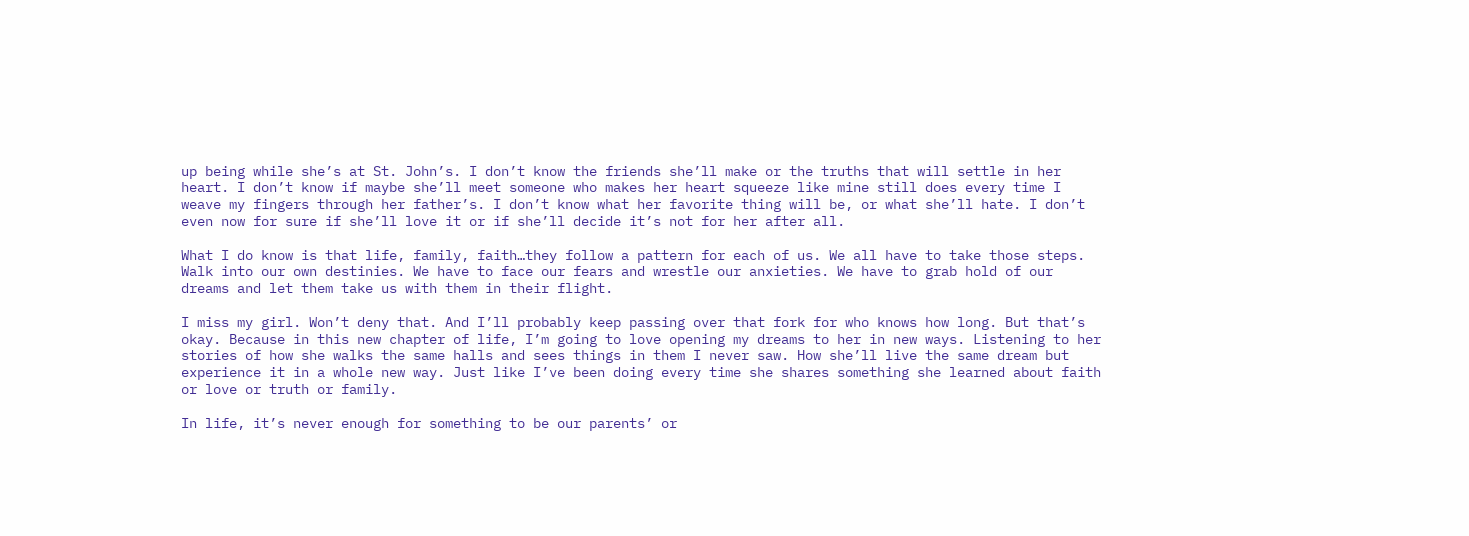up being while she’s at St. John’s. I don’t know the friends she’ll make or the truths that will settle in her heart. I don’t know if maybe she’ll meet someone who makes her heart squeeze like mine still does every time I weave my fingers through her father’s. I don’t know what her favorite thing will be, or what she’ll hate. I don’t even now for sure if she’ll love it or if she’ll decide it’s not for her after all.

What I do know is that life, family, faith…they follow a pattern for each of us. We all have to take those steps. Walk into our own destinies. We have to face our fears and wrestle our anxieties. We have to grab hold of our dreams and let them take us with them in their flight.

I miss my girl. Won’t deny that. And I’ll probably keep passing over that fork for who knows how long. But that’s okay. Because in this new chapter of life, I’m going to love opening my dreams to her in new ways. Listening to her stories of how she walks the same halls and sees things in them I never saw. How she’ll live the same dream but experience it in a whole new way. Just like I’ve been doing every time she shares something she learned about faith or love or truth or family.

In life, it’s never enough for something to be our parents’ or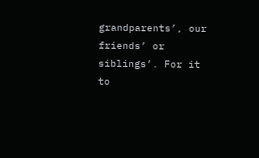grandparents’, our friends’ or siblings’. For it to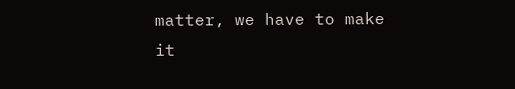matter, we have to make it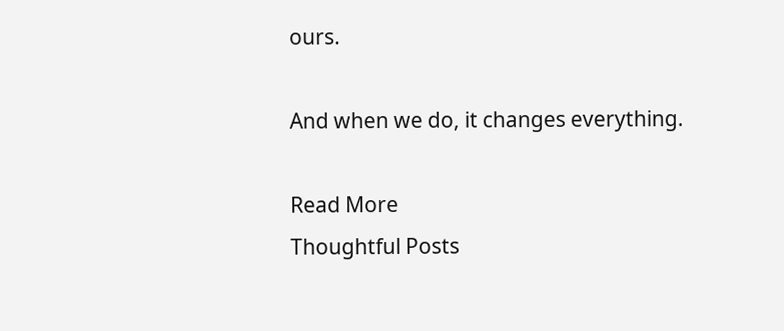ours.

And when we do, it changes everything.

Read More
Thoughtful Posts